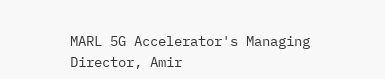MARL 5G Accelerator's Managing Director, Amir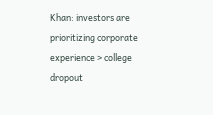Khan: investors are prioritizing corporate experience > college dropout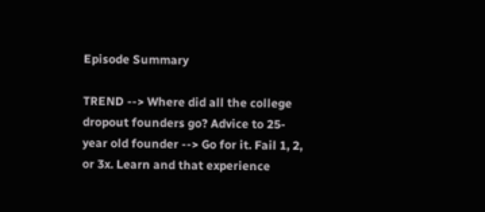Episode Summary

TREND --> Where did all the college dropout founders go? Advice to 25-year old founder --> Go for it. Fail 1, 2, or 3x. Learn and that experience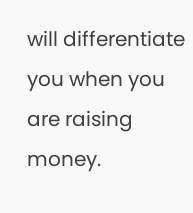will differentiate you when you are raising money.